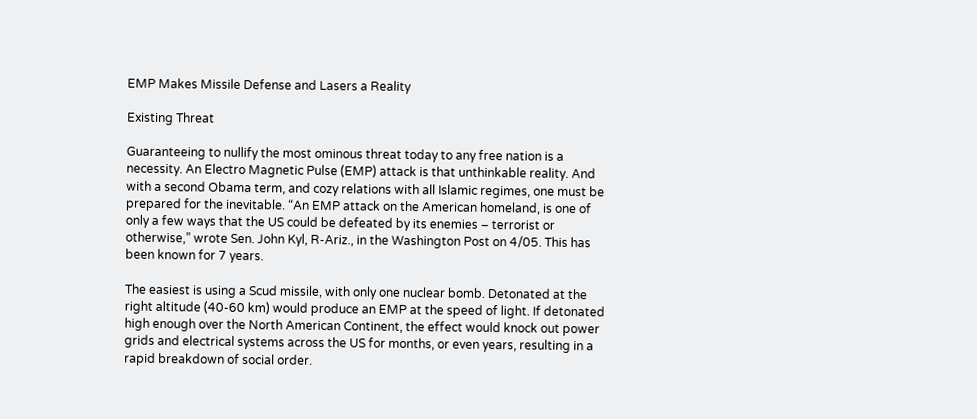EMP Makes Missile Defense and Lasers a Reality

Existing Threat

Guaranteeing to nullify the most ominous threat today to any free nation is a necessity. An Electro Magnetic Pulse (EMP) attack is that unthinkable reality. And with a second Obama term, and cozy relations with all Islamic regimes, one must be prepared for the inevitable. “An EMP attack on the American homeland, is one of only a few ways that the US could be defeated by its enemies – terrorist or otherwise,” wrote Sen. John Kyl, R-Ariz., in the Washington Post on 4/05. This has been known for 7 years.

The easiest is using a Scud missile, with only one nuclear bomb. Detonated at the right altitude (40-60 km) would produce an EMP at the speed of light. If detonated high enough over the North American Continent, the effect would knock out power grids and electrical systems across the US for months, or even years, resulting in a rapid breakdown of social order.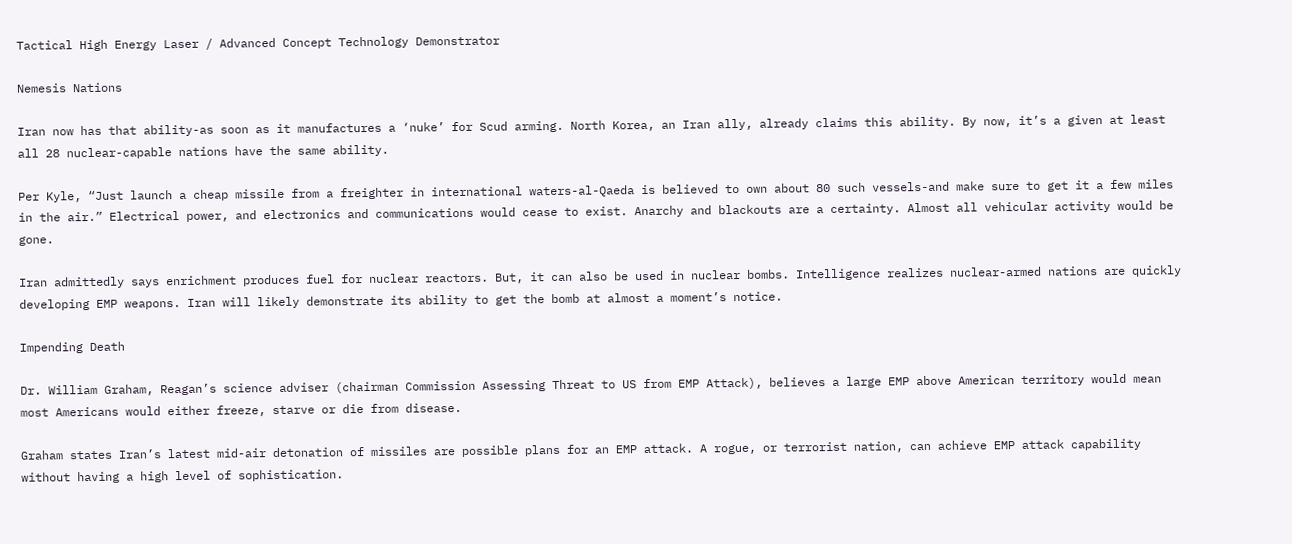Tactical High Energy Laser / Advanced Concept Technology Demonstrator

Nemesis Nations

Iran now has that ability-as soon as it manufactures a ‘nuke’ for Scud arming. North Korea, an Iran ally, already claims this ability. By now, it’s a given at least all 28 nuclear-capable nations have the same ability.

Per Kyle, “Just launch a cheap missile from a freighter in international waters-al-Qaeda is believed to own about 80 such vessels-and make sure to get it a few miles in the air.” Electrical power, and electronics and communications would cease to exist. Anarchy and blackouts are a certainty. Almost all vehicular activity would be gone.

Iran admittedly says enrichment produces fuel for nuclear reactors. But, it can also be used in nuclear bombs. Intelligence realizes nuclear-armed nations are quickly developing EMP weapons. Iran will likely demonstrate its ability to get the bomb at almost a moment’s notice.

Impending Death

Dr. William Graham, Reagan’s science adviser (chairman Commission Assessing Threat to US from EMP Attack), believes a large EMP above American territory would mean most Americans would either freeze, starve or die from disease.

Graham states Iran’s latest mid-air detonation of missiles are possible plans for an EMP attack. A rogue, or terrorist nation, can achieve EMP attack capability without having a high level of sophistication.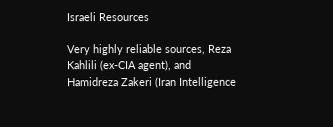Israeli Resources

Very highly reliable sources, Reza Kahlili (ex-CIA agent), and Hamidreza Zakeri (Iran Intelligence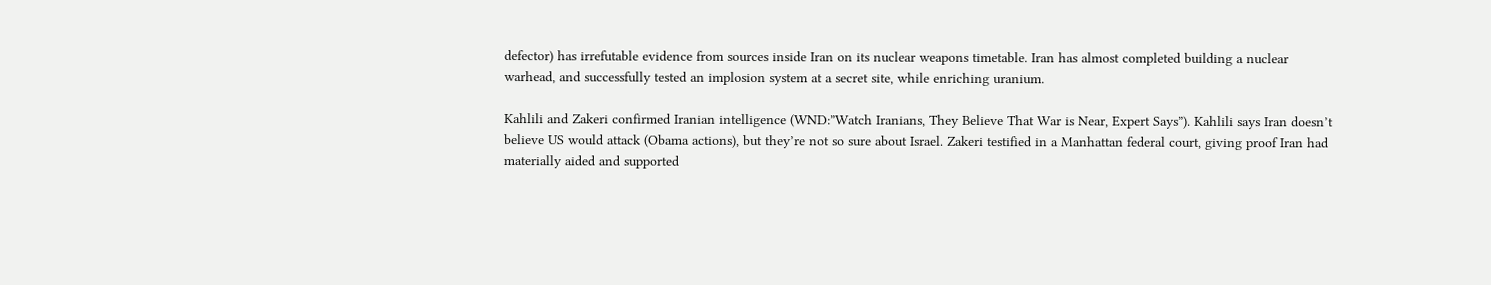defector) has irrefutable evidence from sources inside Iran on its nuclear weapons timetable. Iran has almost completed building a nuclear warhead, and successfully tested an implosion system at a secret site, while enriching uranium.

Kahlili and Zakeri confirmed Iranian intelligence (WND:”Watch Iranians, They Believe That War is Near, Expert Says”). Kahlili says Iran doesn’t believe US would attack (Obama actions), but they’re not so sure about Israel. Zakeri testified in a Manhattan federal court, giving proof Iran had materially aided and supported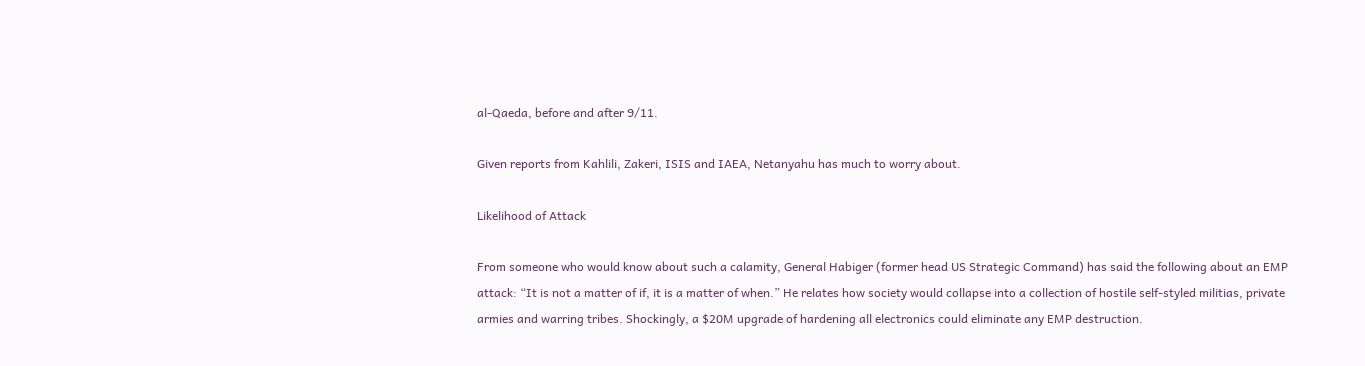al-Qaeda, before and after 9/11.

Given reports from Kahlili, Zakeri, ISIS and IAEA, Netanyahu has much to worry about.

Likelihood of Attack

From someone who would know about such a calamity, General Habiger (former head US Strategic Command) has said the following about an EMP attack: “It is not a matter of if, it is a matter of when.” He relates how society would collapse into a collection of hostile self-styled militias, private armies and warring tribes. Shockingly, a $20M upgrade of hardening all electronics could eliminate any EMP destruction.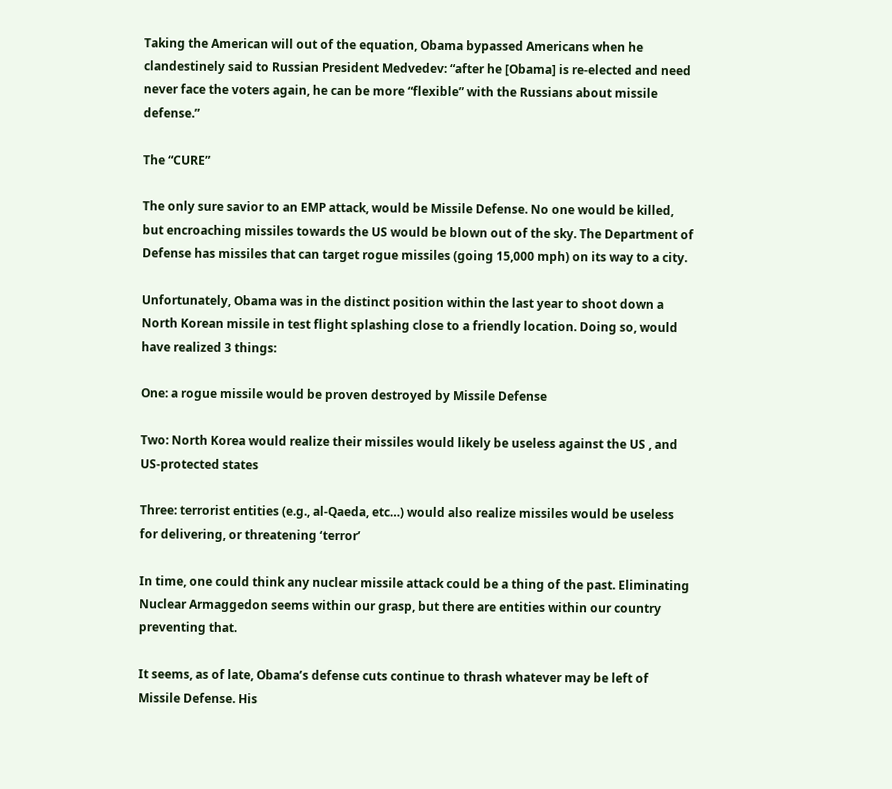Taking the American will out of the equation, Obama bypassed Americans when he clandestinely said to Russian President Medvedev: “after he [Obama] is re-elected and need never face the voters again, he can be more “flexible” with the Russians about missile defense.”

The “CURE”

The only sure savior to an EMP attack, would be Missile Defense. No one would be killed, but encroaching missiles towards the US would be blown out of the sky. The Department of Defense has missiles that can target rogue missiles (going 15,000 mph) on its way to a city.

Unfortunately, Obama was in the distinct position within the last year to shoot down a North Korean missile in test flight splashing close to a friendly location. Doing so, would have realized 3 things:

One: a rogue missile would be proven destroyed by Missile Defense

Two: North Korea would realize their missiles would likely be useless against the US , and US-protected states

Three: terrorist entities (e.g., al-Qaeda, etc…) would also realize missiles would be useless for delivering, or threatening ‘terror’

In time, one could think any nuclear missile attack could be a thing of the past. Eliminating Nuclear Armaggedon seems within our grasp, but there are entities within our country preventing that.

It seems, as of late, Obama’s defense cuts continue to thrash whatever may be left of Missile Defense. His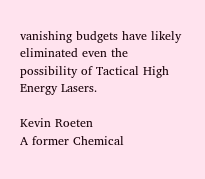vanishing budgets have likely eliminated even the possibility of Tactical High Energy Lasers.

Kevin Roeten
A former Chemical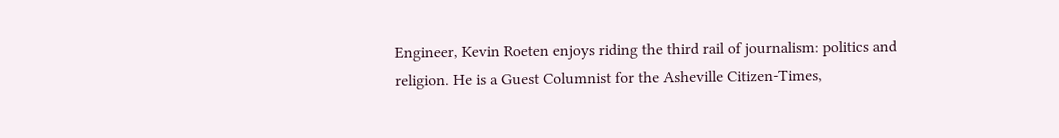Engineer, Kevin Roeten enjoys riding the third rail of journalism: politics and religion. He is a Guest Columnist for the Asheville Citizen-Times,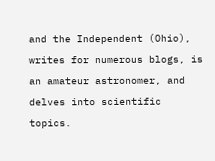and the Independent (Ohio), writes for numerous blogs, is an amateur astronomer, and delves into scientific topics.